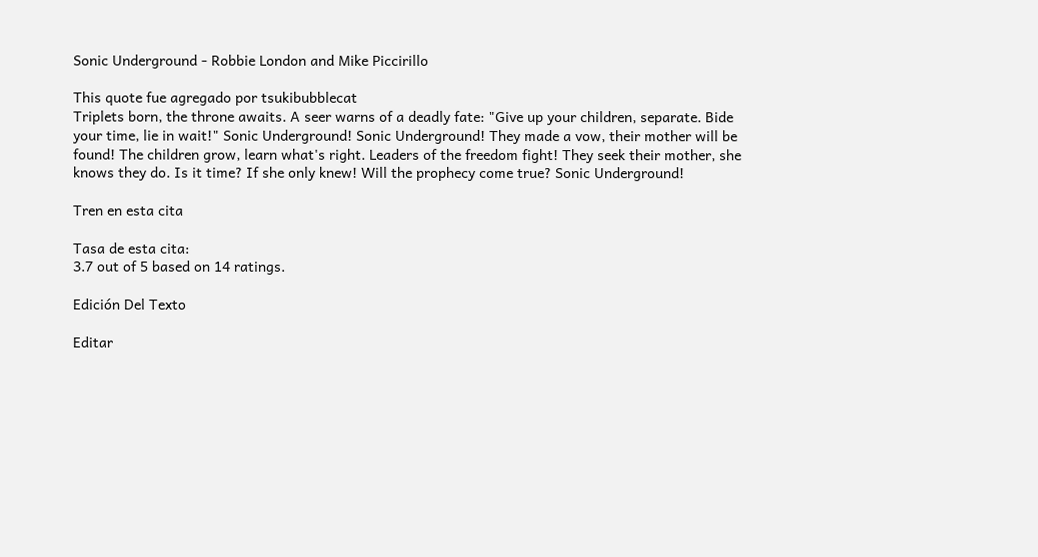Sonic Underground - Robbie London and Mike Piccirillo

This quote fue agregado por tsukibubblecat
Triplets born, the throne awaits. A seer warns of a deadly fate: "Give up your children, separate. Bide your time, lie in wait!" Sonic Underground! Sonic Underground! They made a vow, their mother will be found! The children grow, learn what's right. Leaders of the freedom fight! They seek their mother, she knows they do. Is it time? If she only knew! Will the prophecy come true? Sonic Underground!

Tren en esta cita

Tasa de esta cita:
3.7 out of 5 based on 14 ratings.

Edición Del Texto

Editar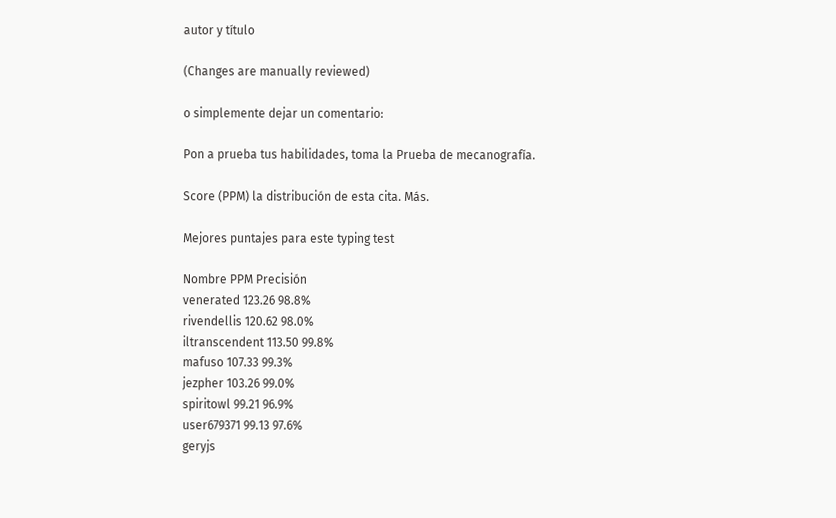autor y título

(Changes are manually reviewed)

o simplemente dejar un comentario:

Pon a prueba tus habilidades, toma la Prueba de mecanografía.

Score (PPM) la distribución de esta cita. Más.

Mejores puntajes para este typing test

Nombre PPM Precisión
venerated 123.26 98.8%
rivendellis 120.62 98.0%
iltranscendent 113.50 99.8%
mafuso 107.33 99.3%
jezpher 103.26 99.0%
spiritowl 99.21 96.9%
user679371 99.13 97.6%
geryjs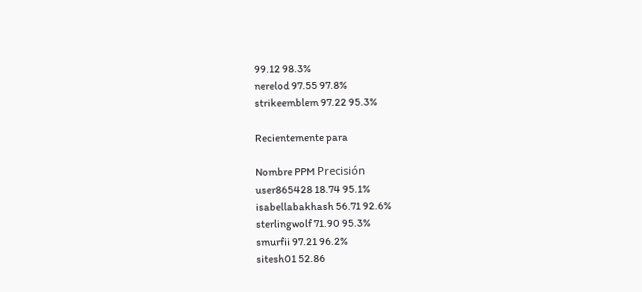99.12 98.3%
nerelod 97.55 97.8%
strikeemblem 97.22 95.3%

Recientemente para

Nombre PPM Precisión
user865428 18.74 95.1%
isabellabakhash 56.71 92.6%
sterlingwolf 71.90 95.3%
smurfii 97.21 96.2%
sitesh01 52.86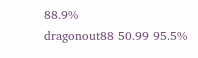88.9%
dragonout88 50.99 95.5%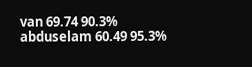van 69.74 90.3%
abduselam 60.49 95.3%